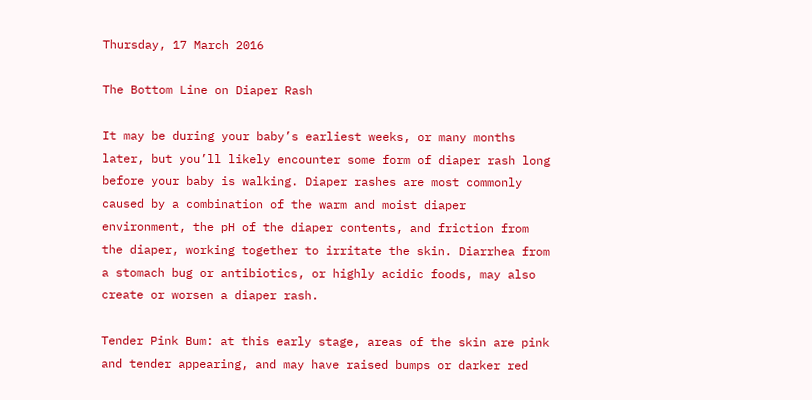Thursday, 17 March 2016

The Bottom Line on Diaper Rash

It may be during your baby’s earliest weeks, or many months later, but you’ll likely encounter some form of diaper rash long before your baby is walking. Diaper rashes are most commonly caused by a combination of the warm and moist diaper environment, the pH of the diaper contents, and friction from the diaper, working together to irritate the skin. Diarrhea from a stomach bug or antibiotics, or highly acidic foods, may also create or worsen a diaper rash.

Tender Pink Bum: at this early stage, areas of the skin are pink and tender appearing, and may have raised bumps or darker red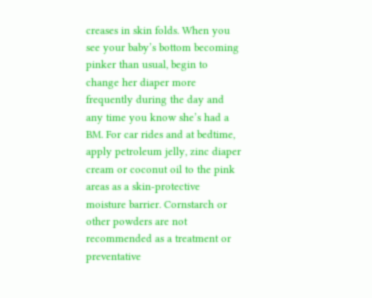creases in skin folds. When you see your baby’s bottom becoming pinker than usual, begin to change her diaper more frequently during the day and any time you know she’s had a BM. For car rides and at bedtime, apply petroleum jelly, zinc diaper cream or coconut oil to the pink areas as a skin-protective moisture barrier. Cornstarch or other powders are not recommended as a treatment or preventative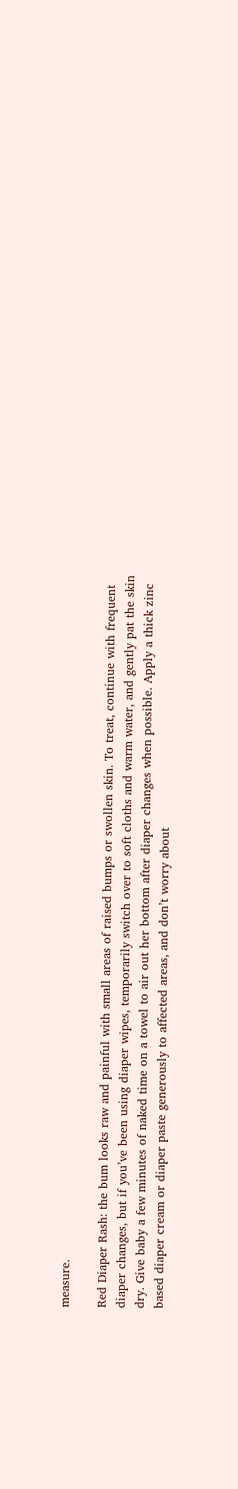measure.

Red Diaper Rash: the bum looks raw and painful with small areas of raised bumps or swollen skin. To treat, continue with frequent diaper changes, but if you’ve been using diaper wipes, temporarily switch over to soft cloths and warm water, and gently pat the skin dry. Give baby a few minutes of naked time on a towel to air out her bottom after diaper changes when possible. Apply a thick zinc based diaper cream or diaper paste generously to affected areas, and don’t worry about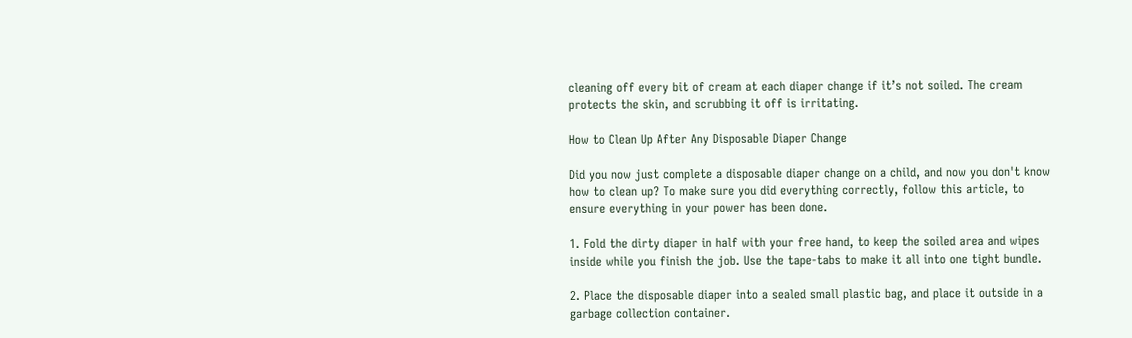cleaning off every bit of cream at each diaper change if it’s not soiled. The cream protects the skin, and scrubbing it off is irritating.

How to Clean Up After Any Disposable Diaper Change

Did you now just complete a disposable diaper change on a child, and now you don't know how to clean up? To make sure you did everything correctly, follow this article, to ensure everything in your power has been done.

1. Fold the dirty diaper in half with your free hand, to keep the soiled area and wipes inside while you finish the job. Use the tape-tabs to make it all into one tight bundle.

2. Place the disposable diaper into a sealed small plastic bag, and place it outside in a garbage collection container.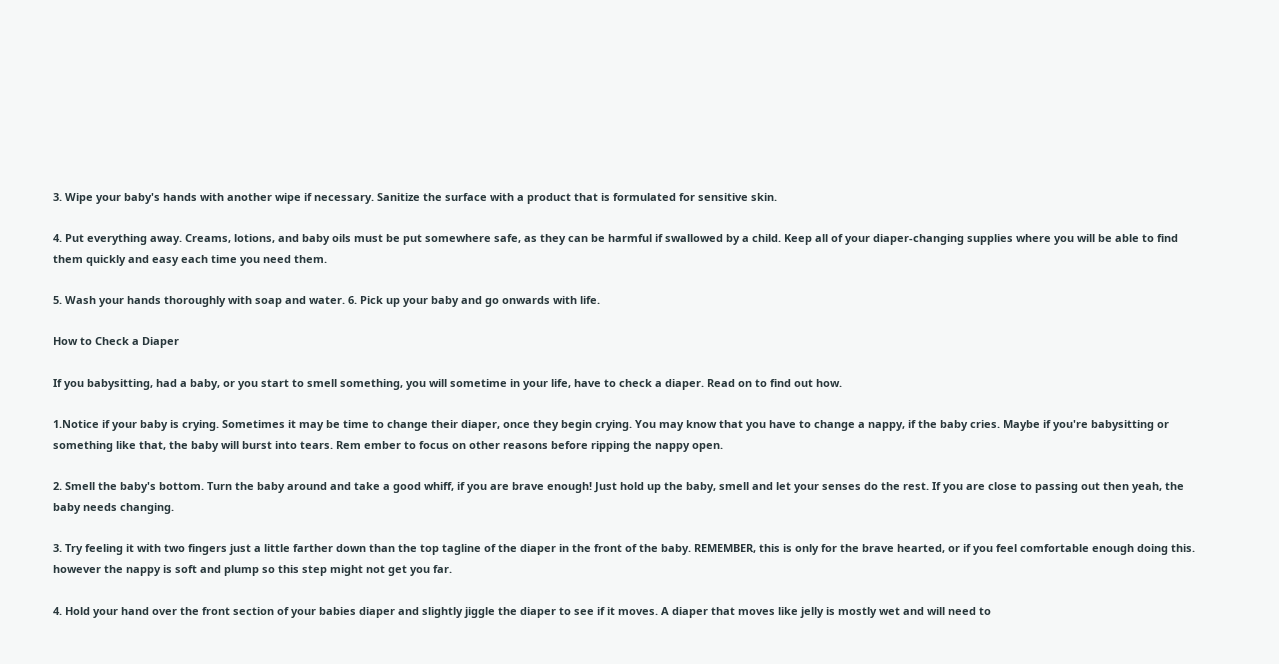3. Wipe your baby's hands with another wipe if necessary. Sanitize the surface with a product that is formulated for sensitive skin.

4. Put everything away. Creams, lotions, and baby oils must be put somewhere safe, as they can be harmful if swallowed by a child. Keep all of your diaper-changing supplies where you will be able to find them quickly and easy each time you need them.

5. Wash your hands thoroughly with soap and water. 6. Pick up your baby and go onwards with life.

How to Check a Diaper

If you babysitting, had a baby, or you start to smell something, you will sometime in your life, have to check a diaper. Read on to find out how.

1.Notice if your baby is crying. Sometimes it may be time to change their diaper, once they begin crying. You may know that you have to change a nappy, if the baby cries. Maybe if you're babysitting or something like that, the baby will burst into tears. Rem ember to focus on other reasons before ripping the nappy open.

2. Smell the baby's bottom. Turn the baby around and take a good whiff, if you are brave enough! Just hold up the baby, smell and let your senses do the rest. If you are close to passing out then yeah, the baby needs changing.

3. Try feeling it with two fingers just a little farther down than the top tagline of the diaper in the front of the baby. REMEMBER, this is only for the brave hearted, or if you feel comfortable enough doing this. however the nappy is soft and plump so this step might not get you far.

4. Hold your hand over the front section of your babies diaper and slightly jiggle the diaper to see if it moves. A diaper that moves like jelly is mostly wet and will need to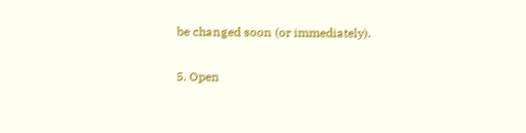be changed soon (or immediately).

5. Open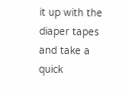it up with the diaper tapes and take a quick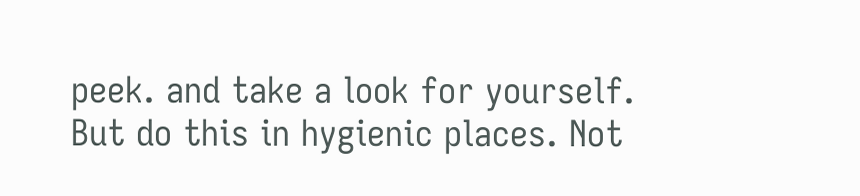peek. and take a look for yourself. But do this in hygienic places. Not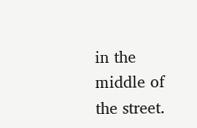in the middle of the street.